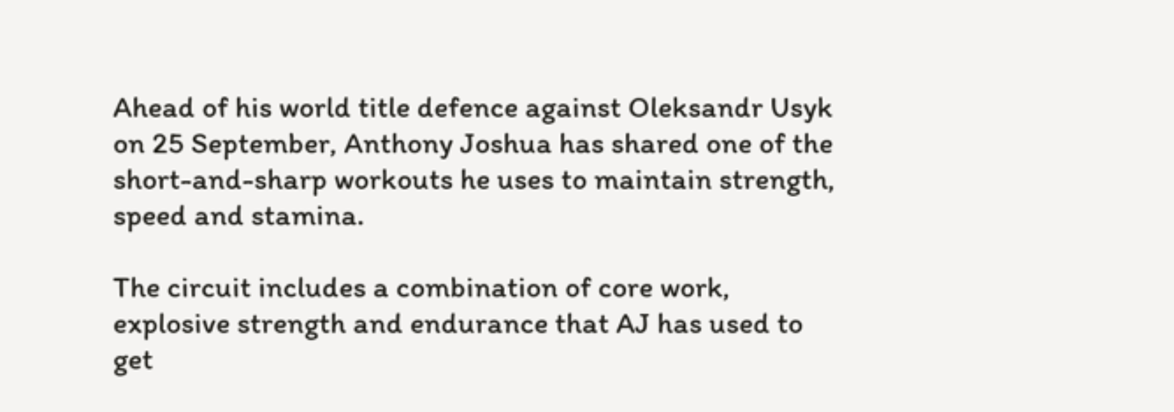Ahead of his world title defence against Oleksandr Usyk on 25 September, Anthony Joshua has shared one of the short-and-sharp workouts he uses to maintain strength, speed and stamina.

The circuit includes a combination of core work, explosive strength and endurance that AJ has used to get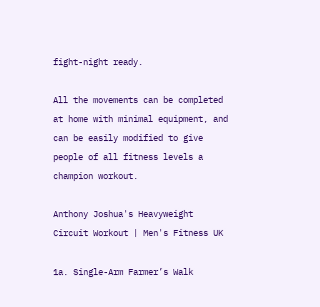fight-night ready.

All the movements can be completed at home with minimal equipment, and can be easily modified to give people of all fitness levels a champion workout.

Anthony Joshua's Heavyweight Circuit Workout | Men's Fitness UK

1a. Single-Arm Farmer’s Walk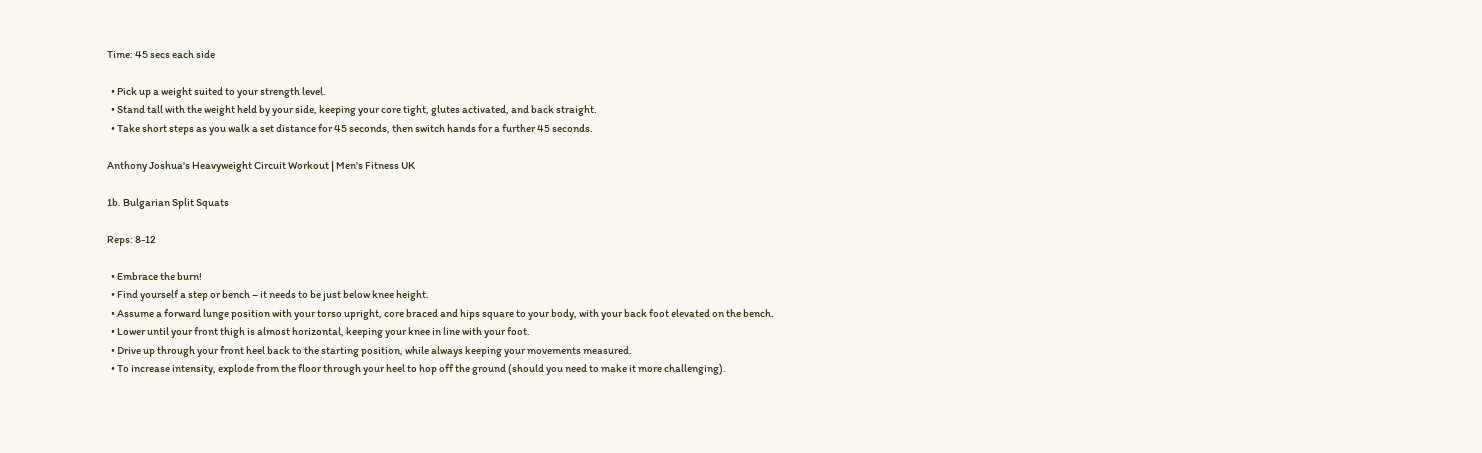Time: 45 secs each side

  • Pick up a weight suited to your strength level.
  • Stand tall with the weight held by your side, keeping your core tight, glutes activated, and back straight.
  • Take short steps as you walk a set distance for 45 seconds, then switch hands for a further 45 seconds.

Anthony Joshua's Heavyweight Circuit Workout | Men's Fitness UK

1b. Bulgarian Split Squats

Reps: 8-12

  • Embrace the burn!
  • Find yourself a step or bench – it needs to be just below knee height.
  • Assume a forward lunge position with your torso upright, core braced and hips square to your body, with your back foot elevated on the bench.
  • Lower until your front thigh is almost horizontal, keeping your knee in line with your foot.
  • Drive up through your front heel back to the starting position, while always keeping your movements measured.
  • To increase intensity, explode from the floor through your heel to hop off the ground (should you need to make it more challenging).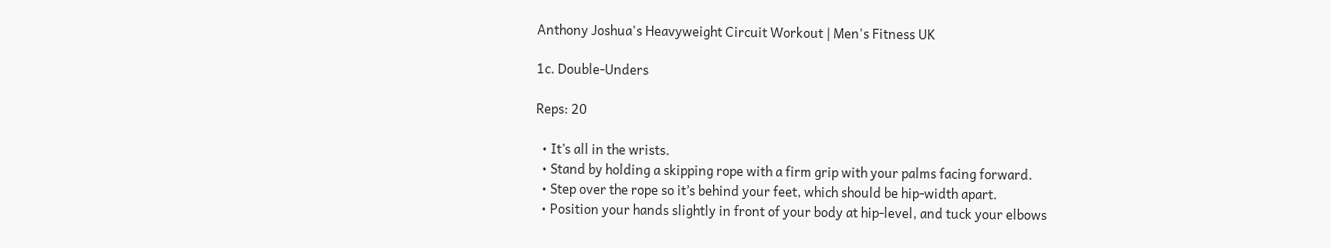Anthony Joshua's Heavyweight Circuit Workout | Men's Fitness UK

1c. Double-Unders

Reps: 20

  • It’s all in the wrists.
  • Stand by holding a skipping rope with a firm grip with your palms facing forward.
  • Step over the rope so it’s behind your feet, which should be hip-width apart.
  • Position your hands slightly in front of your body at hip-level, and tuck your elbows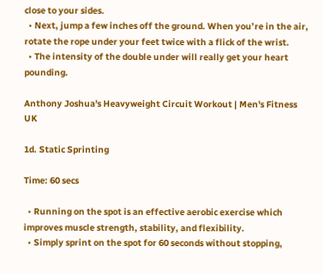close to your sides.
  • Next, jump a few inches off the ground. When you’re in the air, rotate the rope under your feet twice with a flick of the wrist.
  • The intensity of the double under will really get your heart pounding.

Anthony Joshua's Heavyweight Circuit Workout | Men's Fitness UK

1d. Static Sprinting

Time: 60 secs

  • Running on the spot is an effective aerobic exercise which improves muscle strength, stability, and flexibility.
  • Simply sprint on the spot for 60 seconds without stopping,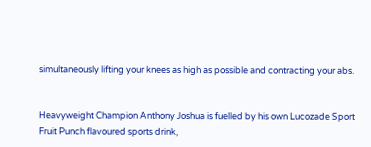simultaneously lifting your knees as high as possible and contracting your abs.


Heavyweight Champion Anthony Joshua is fuelled by his own Lucozade Sport Fruit Punch flavoured sports drink,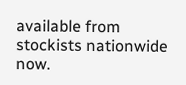available from stockists nationwide now.